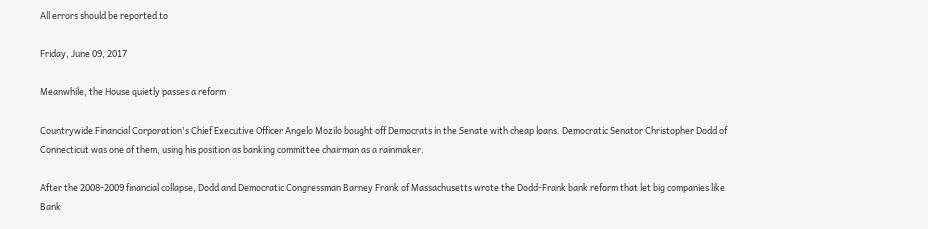All errors should be reported to

Friday, June 09, 2017

Meanwhile, the House quietly passes a reform

Countrywide Financial Corporation's Chief Executive Officer Angelo Mozilo bought off Democrats in the Senate with cheap loans. Democratic Senator Christopher Dodd of Connecticut was one of them, using his position as banking committee chairman as a rainmaker.

After the 2008-2009 financial collapse, Dodd and Democratic Congressman Barney Frank of Massachusetts wrote the Dodd-Frank bank reform that let big companies like Bank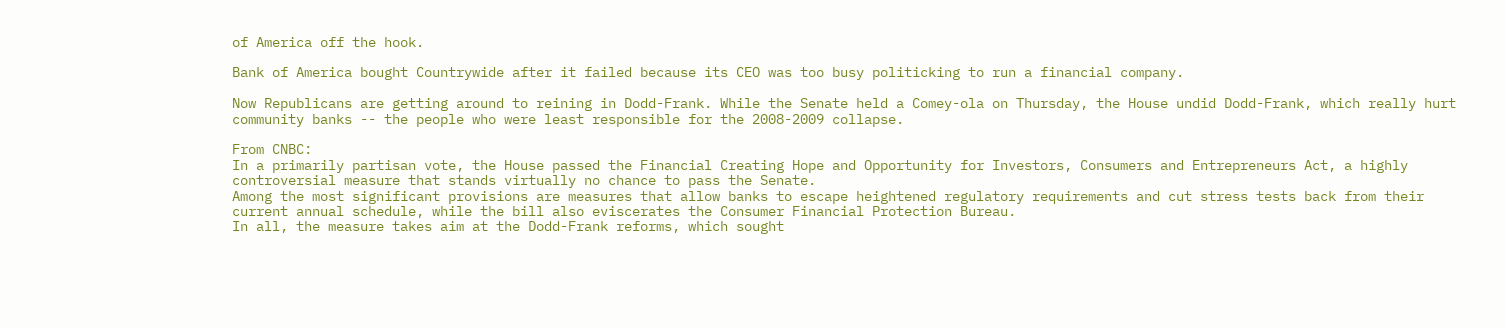of America off the hook.

Bank of America bought Countrywide after it failed because its CEO was too busy politicking to run a financial company.

Now Republicans are getting around to reining in Dodd-Frank. While the Senate held a Comey-ola on Thursday, the House undid Dodd-Frank, which really hurt community banks -- the people who were least responsible for the 2008-2009 collapse.

From CNBC:
In a primarily partisan vote, the House passed the Financial Creating Hope and Opportunity for Investors, Consumers and Entrepreneurs Act, a highly controversial measure that stands virtually no chance to pass the Senate.
Among the most significant provisions are measures that allow banks to escape heightened regulatory requirements and cut stress tests back from their current annual schedule, while the bill also eviscerates the Consumer Financial Protection Bureau.
In all, the measure takes aim at the Dodd-Frank reforms, which sought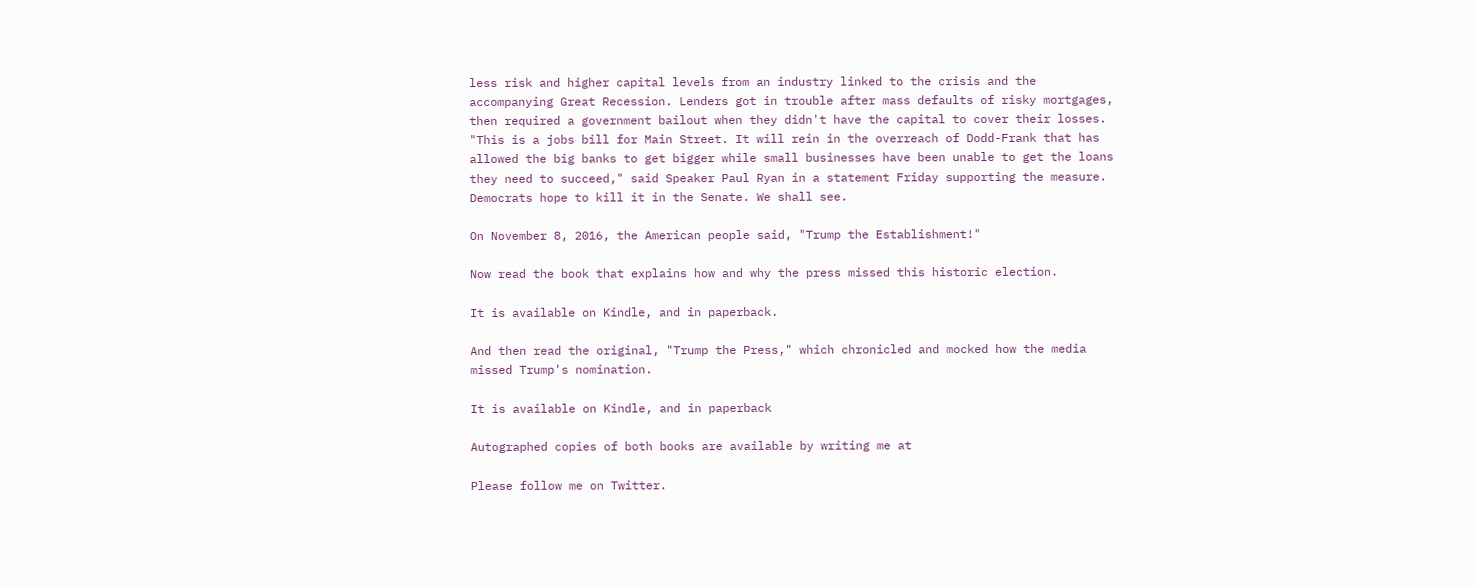less risk and higher capital levels from an industry linked to the crisis and the accompanying Great Recession. Lenders got in trouble after mass defaults of risky mortgages, then required a government bailout when they didn't have the capital to cover their losses.
"This is a jobs bill for Main Street. It will rein in the overreach of Dodd-Frank that has allowed the big banks to get bigger while small businesses have been unable to get the loans they need to succeed," said Speaker Paul Ryan in a statement Friday supporting the measure.
Democrats hope to kill it in the Senate. We shall see.

On November 8, 2016, the American people said, "Trump the Establishment!"

Now read the book that explains how and why the press missed this historic election.

It is available on Kindle, and in paperback.

And then read the original, "Trump the Press," which chronicled and mocked how the media missed Trump's nomination.

It is available on Kindle, and in paperback

Autographed copies of both books are available by writing me at

Please follow me on Twitter.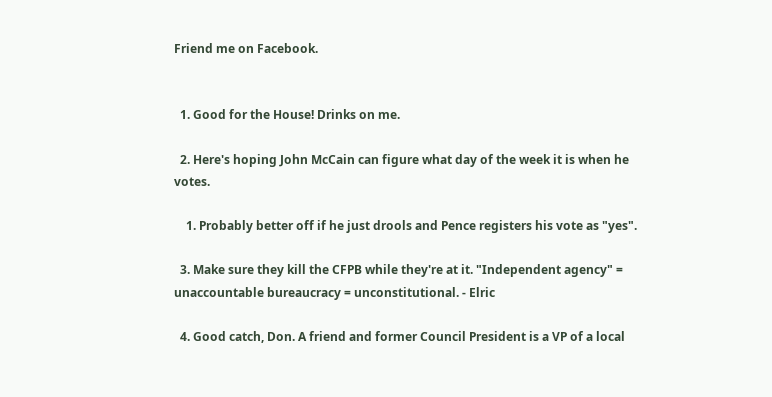Friend me on Facebook.


  1. Good for the House! Drinks on me.

  2. Here's hoping John McCain can figure what day of the week it is when he votes.

    1. Probably better off if he just drools and Pence registers his vote as "yes".

  3. Make sure they kill the CFPB while they're at it. "Independent agency" = unaccountable bureaucracy = unconstitutional. - Elric

  4. Good catch, Don. A friend and former Council President is a VP of a local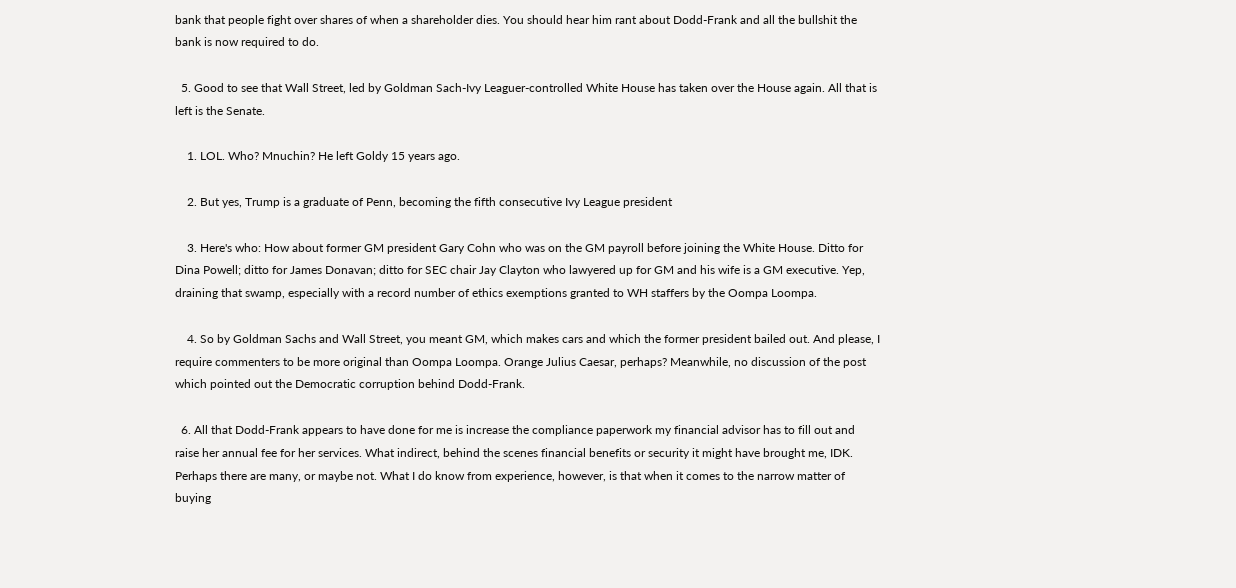bank that people fight over shares of when a shareholder dies. You should hear him rant about Dodd-Frank and all the bullshit the bank is now required to do.

  5. Good to see that Wall Street, led by Goldman Sach-Ivy Leaguer-controlled White House has taken over the House again. All that is left is the Senate.

    1. LOL. Who? Mnuchin? He left Goldy 15 years ago.

    2. But yes, Trump is a graduate of Penn, becoming the fifth consecutive Ivy League president

    3. Here's who: How about former GM president Gary Cohn who was on the GM payroll before joining the White House. Ditto for Dina Powell; ditto for James Donavan; ditto for SEC chair Jay Clayton who lawyered up for GM and his wife is a GM executive. Yep, draining that swamp, especially with a record number of ethics exemptions granted to WH staffers by the Oompa Loompa.

    4. So by Goldman Sachs and Wall Street, you meant GM, which makes cars and which the former president bailed out. And please, I require commenters to be more original than Oompa Loompa. Orange Julius Caesar, perhaps? Meanwhile, no discussion of the post which pointed out the Democratic corruption behind Dodd-Frank.

  6. All that Dodd-Frank appears to have done for me is increase the compliance paperwork my financial advisor has to fill out and raise her annual fee for her services. What indirect, behind the scenes financial benefits or security it might have brought me, IDK. Perhaps there are many, or maybe not. What I do know from experience, however, is that when it comes to the narrow matter of buying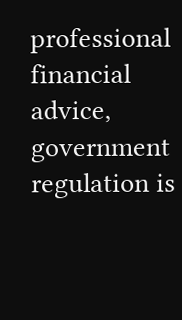professional financial advice, government regulation is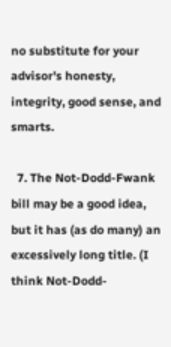no substitute for your advisor's honesty, integrity, good sense, and smarts.

  7. The Not-Dodd-Fwank bill may be a good idea, but it has (as do many) an excessively long title. (I think Not-Dodd-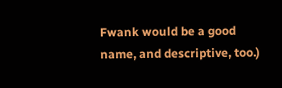Fwank would be a good name, and descriptive, too.)